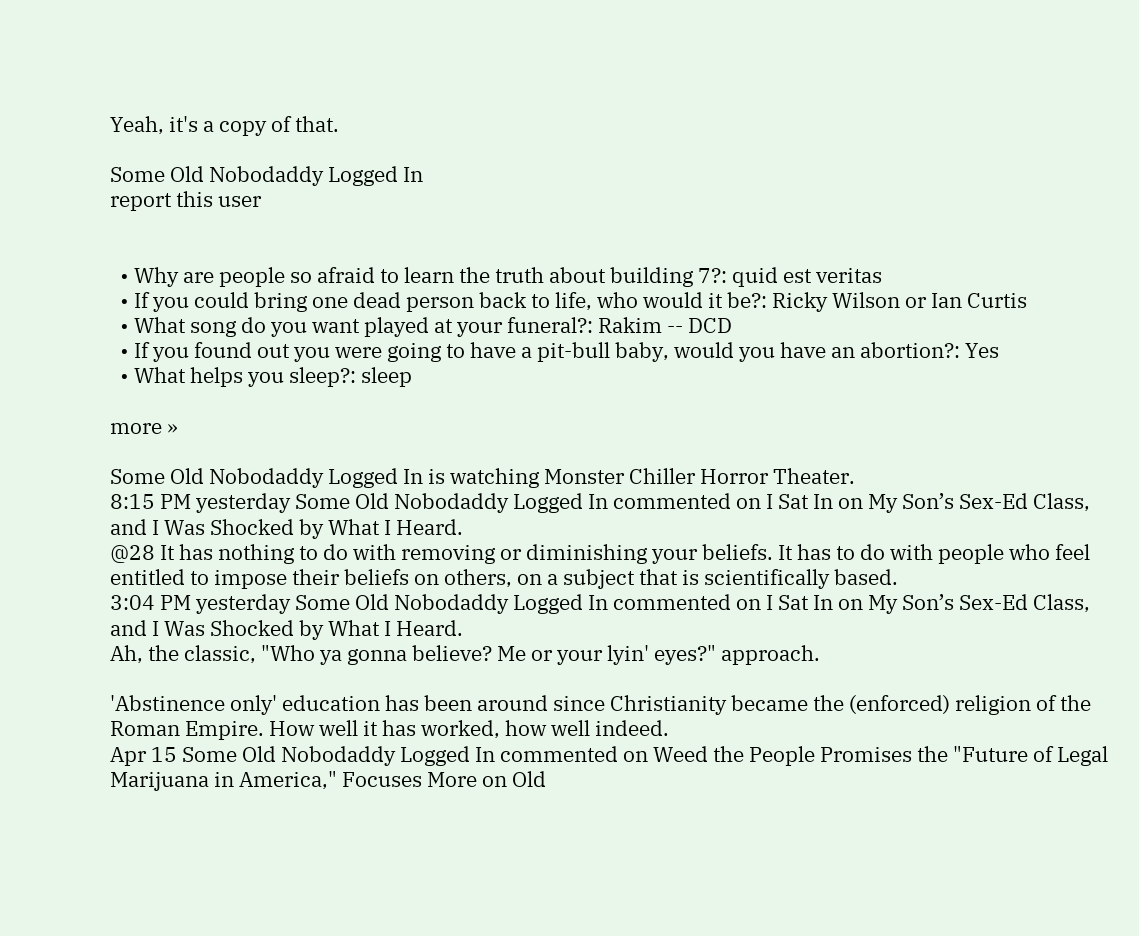Yeah, it's a copy of that.

Some Old Nobodaddy Logged In
report this user


  • Why are people so afraid to learn the truth about building 7?: quid est veritas
  • If you could bring one dead person back to life, who would it be?: Ricky Wilson or Ian Curtis
  • What song do you want played at your funeral?: Rakim -- DCD
  • If you found out you were going to have a pit-bull baby, would you have an abortion?: Yes
  • What helps you sleep?: sleep

more »

Some Old Nobodaddy Logged In is watching Monster Chiller Horror Theater.
8:15 PM yesterday Some Old Nobodaddy Logged In commented on I Sat In on My Son’s Sex-Ed Class, and I Was Shocked by What I Heard.
@28 It has nothing to do with removing or diminishing your beliefs. It has to do with people who feel entitled to impose their beliefs on others, on a subject that is scientifically based.
3:04 PM yesterday Some Old Nobodaddy Logged In commented on I Sat In on My Son’s Sex-Ed Class, and I Was Shocked by What I Heard.
Ah, the classic, "Who ya gonna believe? Me or your lyin' eyes?" approach.

'Abstinence only' education has been around since Christianity became the (enforced) religion of the Roman Empire. How well it has worked, how well indeed.
Apr 15 Some Old Nobodaddy Logged In commented on Weed the People Promises the "Future of Legal Marijuana in America," Focuses More on Old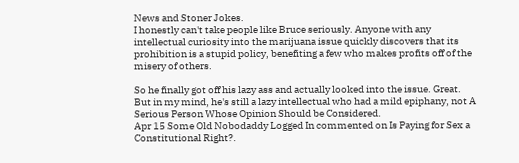News and Stoner Jokes.
I honestly can't take people like Bruce seriously. Anyone with any intellectual curiosity into the marijuana issue quickly discovers that its prohibition is a stupid policy, benefiting a few who makes profits off of the misery of others.

So he finally got off his lazy ass and actually looked into the issue. Great. But in my mind, he's still a lazy intellectual who had a mild epiphany, not A Serious Person Whose Opinion Should be Considered.
Apr 15 Some Old Nobodaddy Logged In commented on Is Paying for Sex a Constitutional Right?.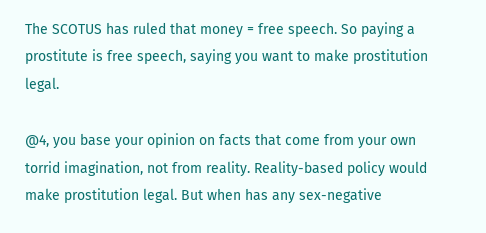The SCOTUS has ruled that money = free speech. So paying a prostitute is free speech, saying you want to make prostitution legal.

@4, you base your opinion on facts that come from your own torrid imagination, not from reality. Reality-based policy would make prostitution legal. But when has any sex-negative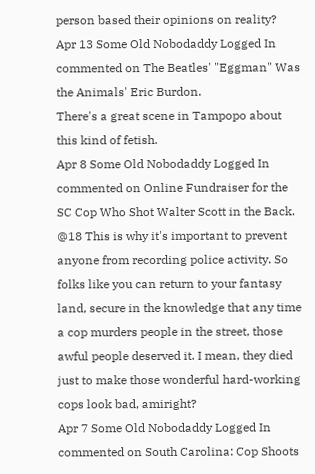person based their opinions on reality?
Apr 13 Some Old Nobodaddy Logged In commented on The Beatles' "Eggman" Was the Animals' Eric Burdon.
There's a great scene in Tampopo about this kind of fetish.
Apr 8 Some Old Nobodaddy Logged In commented on Online Fundraiser for the SC Cop Who Shot Walter Scott in the Back.
@18 This is why it's important to prevent anyone from recording police activity. So folks like you can return to your fantasy land, secure in the knowledge that any time a cop murders people in the street, those awful people deserved it. I mean, they died just to make those wonderful hard-working cops look bad, amiright?
Apr 7 Some Old Nobodaddy Logged In commented on South Carolina: Cop Shoots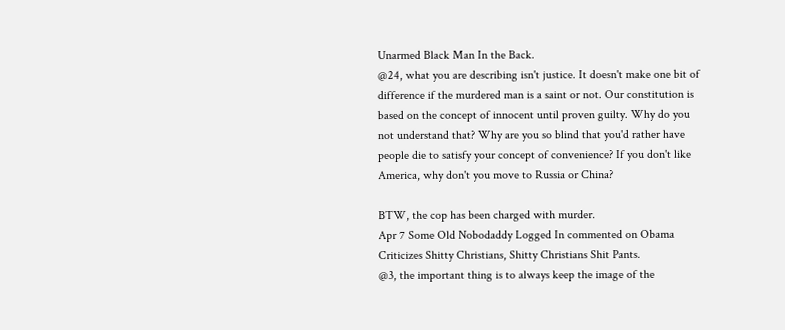Unarmed Black Man In the Back.
@24, what you are describing isn't justice. It doesn't make one bit of difference if the murdered man is a saint or not. Our constitution is based on the concept of innocent until proven guilty. Why do you not understand that? Why are you so blind that you'd rather have people die to satisfy your concept of convenience? If you don't like America, why don't you move to Russia or China?

BTW, the cop has been charged with murder.
Apr 7 Some Old Nobodaddy Logged In commented on Obama Criticizes Shitty Christians, Shitty Christians Shit Pants.
@3, the important thing is to always keep the image of the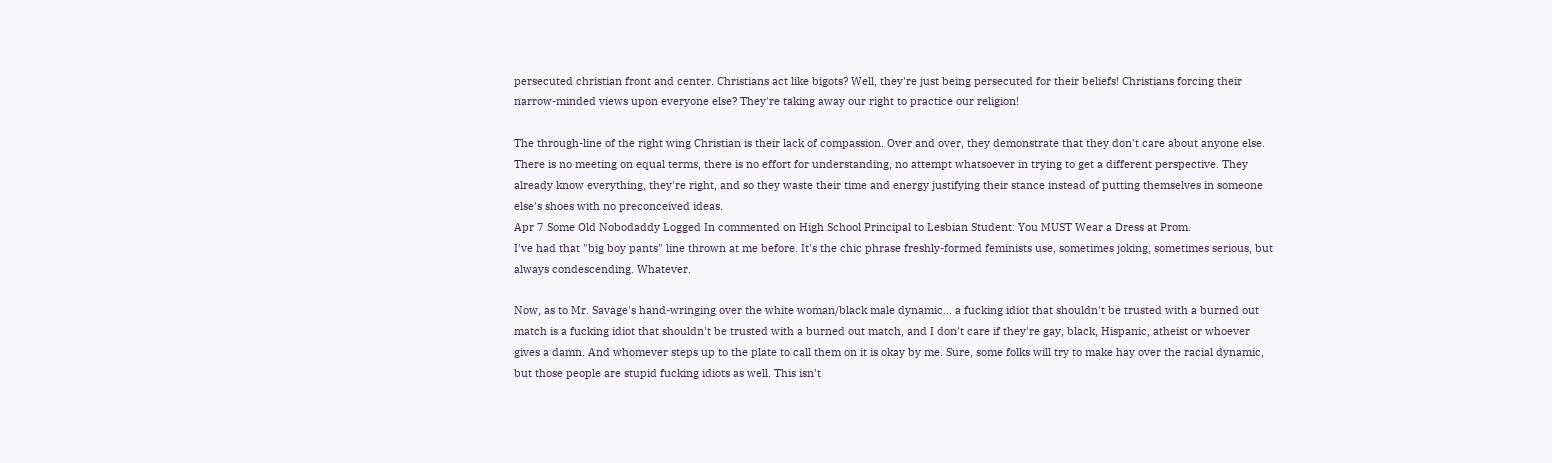persecuted christian front and center. Christians act like bigots? Well, they're just being persecuted for their beliefs! Christians forcing their narrow-minded views upon everyone else? They're taking away our right to practice our religion!

The through-line of the right wing Christian is their lack of compassion. Over and over, they demonstrate that they don't care about anyone else. There is no meeting on equal terms, there is no effort for understanding, no attempt whatsoever in trying to get a different perspective. They already know everything, they're right, and so they waste their time and energy justifying their stance instead of putting themselves in someone else's shoes with no preconceived ideas.
Apr 7 Some Old Nobodaddy Logged In commented on High School Principal to Lesbian Student: You MUST Wear a Dress at Prom.
I've had that "big boy pants" line thrown at me before. It's the chic phrase freshly-formed feminists use, sometimes joking, sometimes serious, but always condescending. Whatever.

Now, as to Mr. Savage's hand-wringing over the white woman/black male dynamic... a fucking idiot that shouldn't be trusted with a burned out match is a fucking idiot that shouldn't be trusted with a burned out match, and I don't care if they're gay, black, Hispanic, atheist or whoever gives a damn. And whomever steps up to the plate to call them on it is okay by me. Sure, some folks will try to make hay over the racial dynamic, but those people are stupid fucking idiots as well. This isn't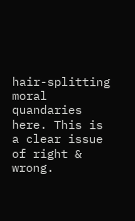hair-splitting moral quandaries here. This is a clear issue of right & wrong.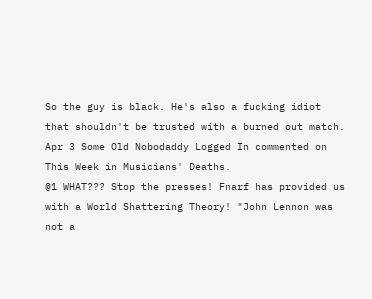So the guy is black. He's also a fucking idiot that shouldn't be trusted with a burned out match.
Apr 3 Some Old Nobodaddy Logged In commented on This Week in Musicians' Deaths.
@1 WHAT??? Stop the presses! Fnarf has provided us with a World Shattering Theory! "John Lennon was not a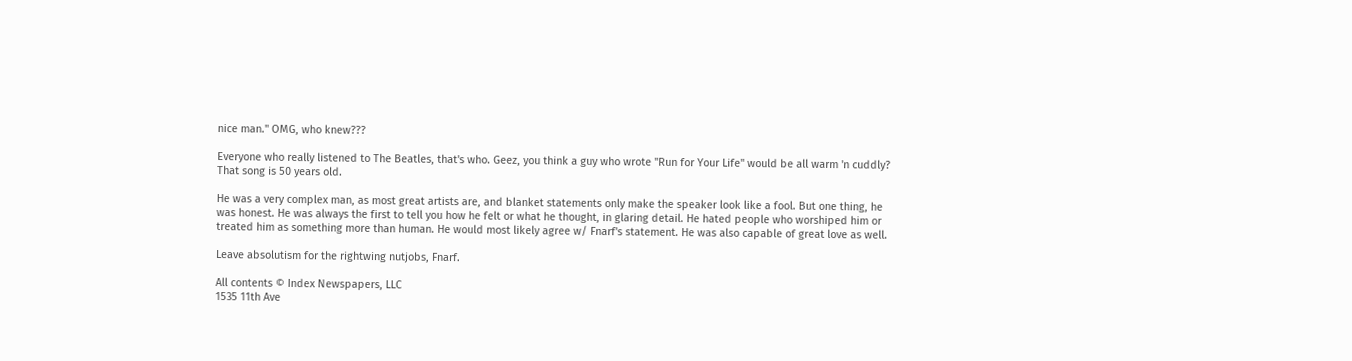nice man." OMG, who knew???

Everyone who really listened to The Beatles, that's who. Geez, you think a guy who wrote "Run for Your Life" would be all warm 'n cuddly? That song is 50 years old.

He was a very complex man, as most great artists are, and blanket statements only make the speaker look like a fool. But one thing, he was honest. He was always the first to tell you how he felt or what he thought, in glaring detail. He hated people who worshiped him or treated him as something more than human. He would most likely agree w/ Fnarf's statement. He was also capable of great love as well.

Leave absolutism for the rightwing nutjobs, Fnarf.

All contents © Index Newspapers, LLC
1535 11th Ave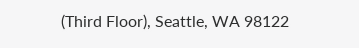(Third Floor), Seattle, WA 98122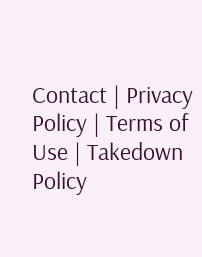Contact | Privacy Policy | Terms of Use | Takedown Policy